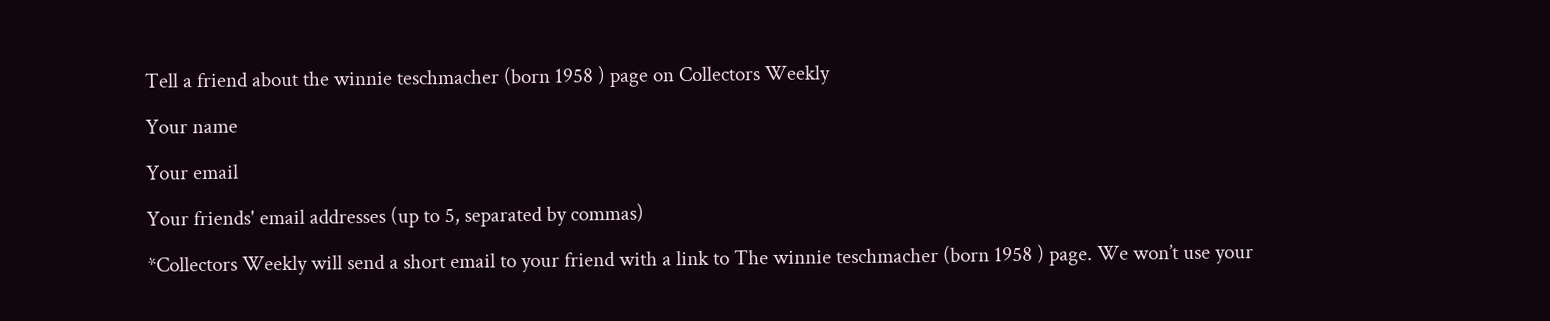Tell a friend about the winnie teschmacher (born 1958 ) page on Collectors Weekly

Your name

Your email

Your friends' email addresses (up to 5, separated by commas)

*Collectors Weekly will send a short email to your friend with a link to The winnie teschmacher (born 1958 ) page. We won’t use your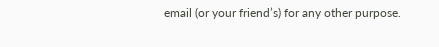email (or your friend’s) for any other purpose.